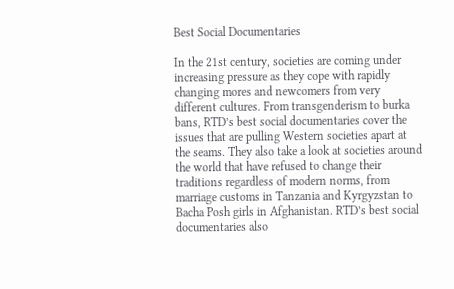Best Social Documentaries

In the 21st century, societies are coming under increasing pressure as they cope with rapidly changing mores and newcomers from very different cultures. From transgenderism to burka bans, RTD’s best social documentaries cover the issues that are pulling Western societies apart at the seams. They also take a look at societies around the world that have refused to change their traditions regardless of modern norms, from marriage customs in Tanzania and Kyrgyzstan to Bacha Posh girls in Afghanistan. RTD’s best social documentaries also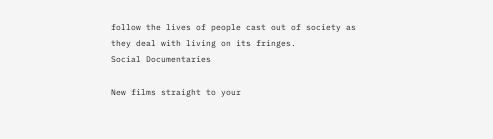follow the lives of people cast out of society as they deal with living on its fringes.
Social Documentaries

New films straight to your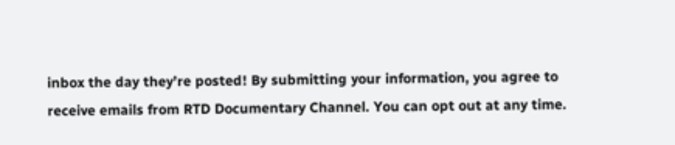inbox the day they’re posted! By submitting your information, you agree to receive emails from RTD Documentary Channel. You can opt out at any time.